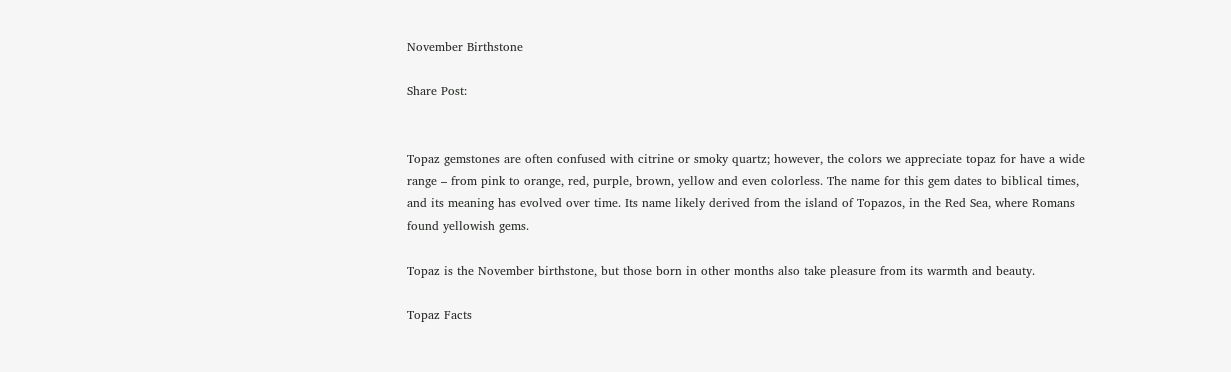November Birthstone

Share Post:


Topaz gemstones are often confused with citrine or smoky quartz; however, the colors we appreciate topaz for have a wide range – from pink to orange, red, purple, brown, yellow and even colorless. The name for this gem dates to biblical times, and its meaning has evolved over time. Its name likely derived from the island of Topazos, in the Red Sea, where Romans found yellowish gems.

Topaz is the November birthstone, but those born in other months also take pleasure from its warmth and beauty.

Topaz Facts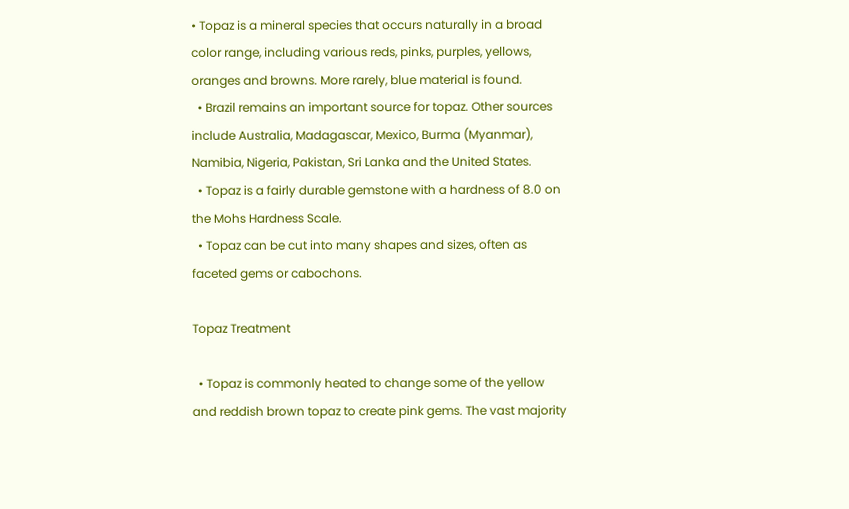• Topaz is a mineral species that occurs naturally in a broad color range, including various reds, pinks, purples, yellows, oranges and browns. More rarely, blue material is found.
  • Brazil remains an important source for topaz. Other sources include Australia, Madagascar, Mexico, Burma (Myanmar), Namibia, Nigeria, Pakistan, Sri Lanka and the United States.
  • Topaz is a fairly durable gemstone with a hardness of 8.0 on the Mohs Hardness Scale.
  • Topaz can be cut into many shapes and sizes, often as faceted gems or cabochons.

Topaz Treatment

  • Topaz is commonly heated to change some of the yellow and reddish brown topaz to create pink gems. The vast majority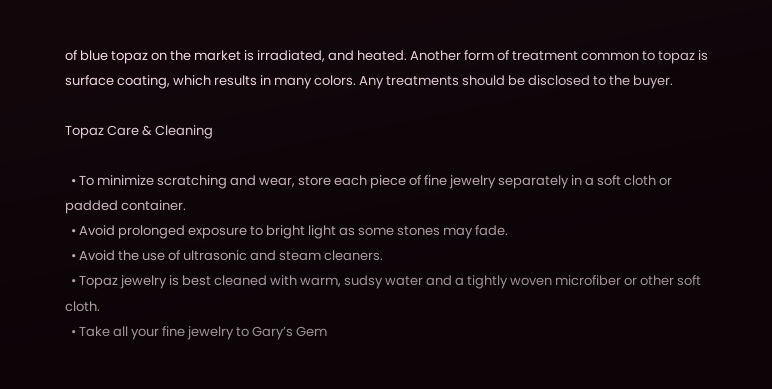of blue topaz on the market is irradiated, and heated. Another form of treatment common to topaz is surface coating, which results in many colors. Any treatments should be disclosed to the buyer.

Topaz Care & Cleaning

  • To minimize scratching and wear, store each piece of fine jewelry separately in a soft cloth or padded container.
  • Avoid prolonged exposure to bright light as some stones may fade.
  • Avoid the use of ultrasonic and steam cleaners.
  • Topaz jewelry is best cleaned with warm, sudsy water and a tightly woven microfiber or other soft cloth.
  • Take all your fine jewelry to Gary’s Gem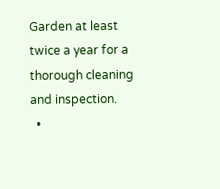Garden at least twice a year for a thorough cleaning and inspection.
  •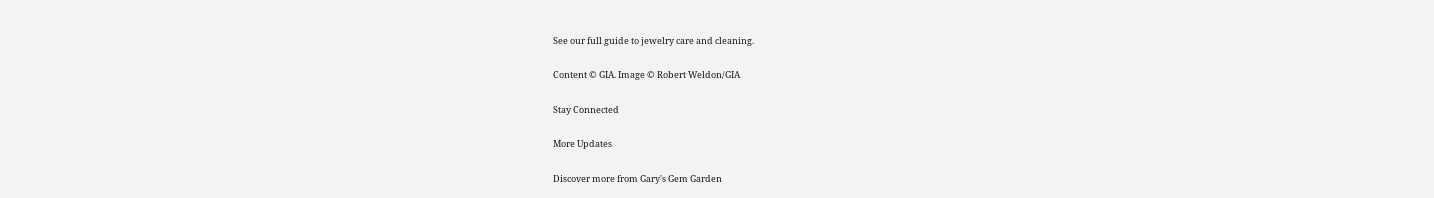See our full guide to jewelry care and cleaning.

Content © GIA. Image © Robert Weldon/GIA

Stay Connected

More Updates

Discover more from Gary's Gem Garden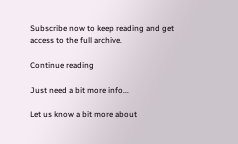Subscribe now to keep reading and get access to the full archive.

Continue reading

Just need a bit more info...

Let us know a bit more about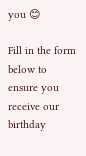you 😊

Fill in the form below to ensure you receive our birthday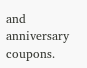and anniversary coupons.